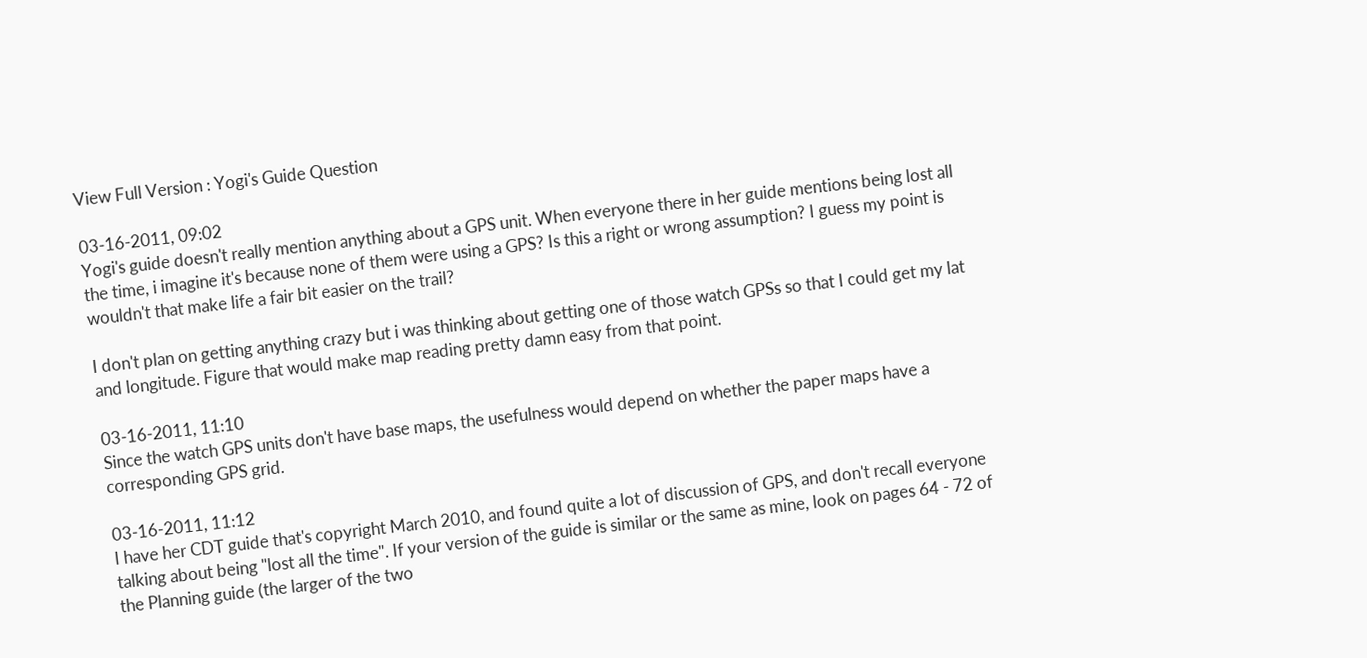View Full Version : Yogi's Guide Question

03-16-2011, 09:02
Yogi's guide doesn't really mention anything about a GPS unit. When everyone there in her guide mentions being lost all the time, i imagine it's because none of them were using a GPS? Is this a right or wrong assumption? I guess my point is wouldn't that make life a fair bit easier on the trail?

I don't plan on getting anything crazy but i was thinking about getting one of those watch GPSs so that I could get my lat and longitude. Figure that would make map reading pretty damn easy from that point.

03-16-2011, 11:10
Since the watch GPS units don't have base maps, the usefulness would depend on whether the paper maps have a corresponding GPS grid.

03-16-2011, 11:12
I have her CDT guide that's copyright March 2010, and found quite a lot of discussion of GPS, and don't recall everyone talking about being "lost all the time". If your version of the guide is similar or the same as mine, look on pages 64 - 72 of the Planning guide (the larger of the two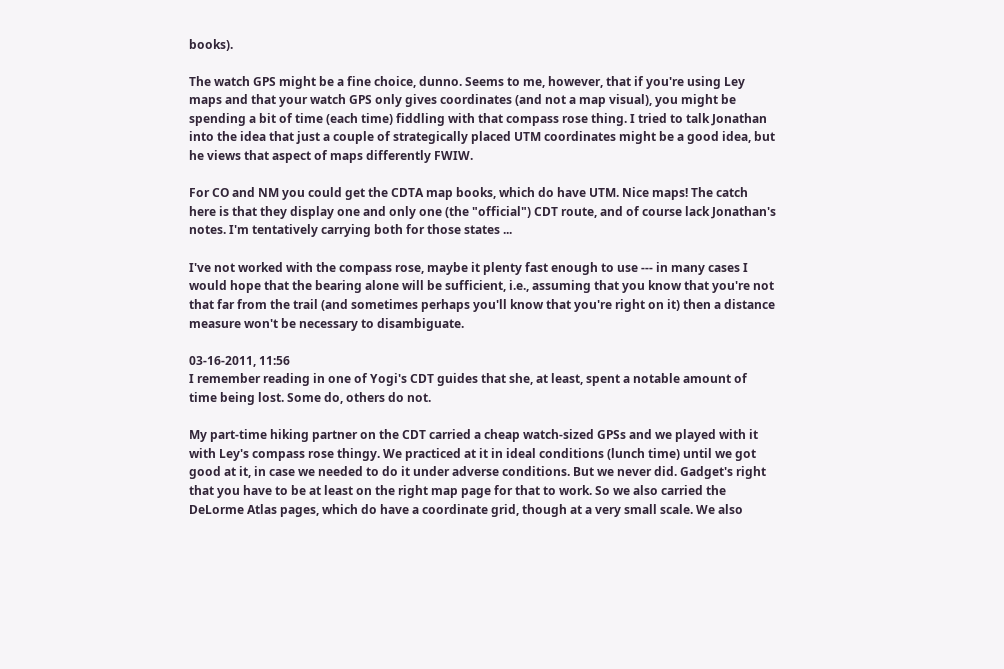books).

The watch GPS might be a fine choice, dunno. Seems to me, however, that if you're using Ley maps and that your watch GPS only gives coordinates (and not a map visual), you might be spending a bit of time (each time) fiddling with that compass rose thing. I tried to talk Jonathan into the idea that just a couple of strategically placed UTM coordinates might be a good idea, but he views that aspect of maps differently FWIW.

For CO and NM you could get the CDTA map books, which do have UTM. Nice maps! The catch here is that they display one and only one (the "official") CDT route, and of course lack Jonathan's notes. I'm tentatively carrying both for those states ...

I've not worked with the compass rose, maybe it plenty fast enough to use --- in many cases I would hope that the bearing alone will be sufficient, i.e., assuming that you know that you're not that far from the trail (and sometimes perhaps you'll know that you're right on it) then a distance measure won't be necessary to disambiguate.

03-16-2011, 11:56
I remember reading in one of Yogi's CDT guides that she, at least, spent a notable amount of time being lost. Some do, others do not.

My part-time hiking partner on the CDT carried a cheap watch-sized GPSs and we played with it with Ley's compass rose thingy. We practiced at it in ideal conditions (lunch time) until we got good at it, in case we needed to do it under adverse conditions. But we never did. Gadget's right that you have to be at least on the right map page for that to work. So we also carried the DeLorme Atlas pages, which do have a coordinate grid, though at a very small scale. We also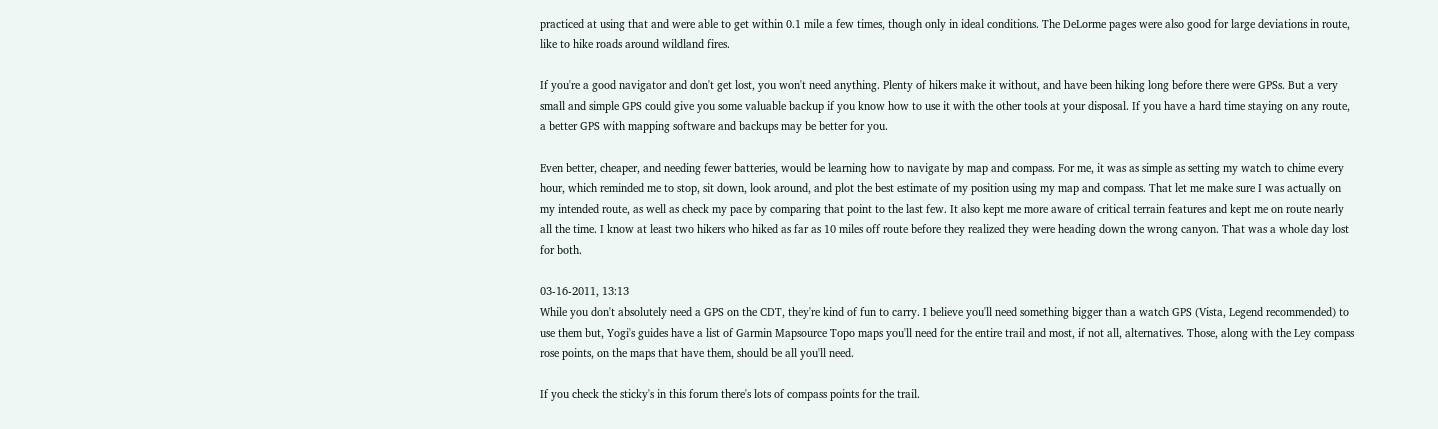practiced at using that and were able to get within 0.1 mile a few times, though only in ideal conditions. The DeLorme pages were also good for large deviations in route, like to hike roads around wildland fires.

If you're a good navigator and don't get lost, you won't need anything. Plenty of hikers make it without, and have been hiking long before there were GPSs. But a very small and simple GPS could give you some valuable backup if you know how to use it with the other tools at your disposal. If you have a hard time staying on any route, a better GPS with mapping software and backups may be better for you.

Even better, cheaper, and needing fewer batteries, would be learning how to navigate by map and compass. For me, it was as simple as setting my watch to chime every hour, which reminded me to stop, sit down, look around, and plot the best estimate of my position using my map and compass. That let me make sure I was actually on my intended route, as well as check my pace by comparing that point to the last few. It also kept me more aware of critical terrain features and kept me on route nearly all the time. I know at least two hikers who hiked as far as 10 miles off route before they realized they were heading down the wrong canyon. That was a whole day lost for both.

03-16-2011, 13:13
While you don't absolutely need a GPS on the CDT, they're kind of fun to carry. I believe you'll need something bigger than a watch GPS (Vista, Legend recommended) to use them but, Yogi's guides have a list of Garmin Mapsource Topo maps you'll need for the entire trail and most, if not all, alternatives. Those, along with the Ley compass rose points, on the maps that have them, should be all you'll need.

If you check the sticky's in this forum there's lots of compass points for the trail.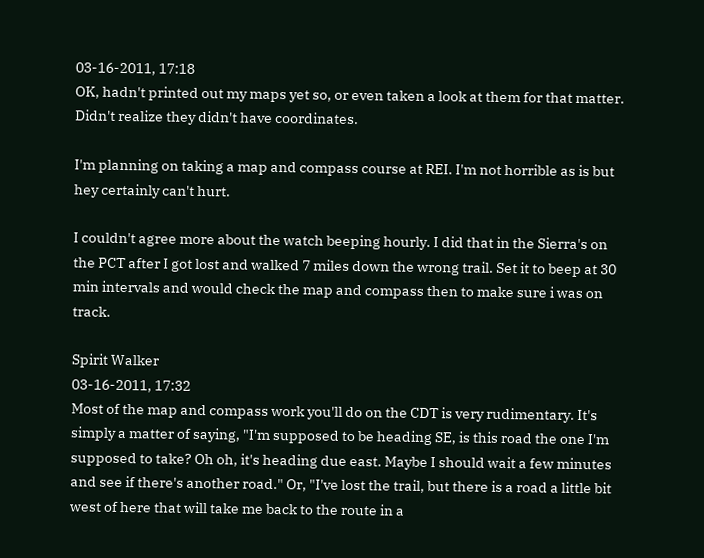03-16-2011, 17:18
OK, hadn't printed out my maps yet so, or even taken a look at them for that matter. Didn't realize they didn't have coordinates.

I'm planning on taking a map and compass course at REI. I'm not horrible as is but hey certainly can't hurt.

I couldn't agree more about the watch beeping hourly. I did that in the Sierra's on the PCT after I got lost and walked 7 miles down the wrong trail. Set it to beep at 30 min intervals and would check the map and compass then to make sure i was on track.

Spirit Walker
03-16-2011, 17:32
Most of the map and compass work you'll do on the CDT is very rudimentary. It's simply a matter of saying, "I'm supposed to be heading SE, is this road the one I'm supposed to take? Oh oh, it's heading due east. Maybe I should wait a few minutes and see if there's another road." Or, "I've lost the trail, but there is a road a little bit west of here that will take me back to the route in a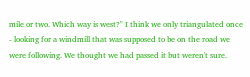mile or two. Which way is west?" I think we only triangulated once - looking for a windmill that was supposed to be on the road we were following. We thought we had passed it but weren't sure.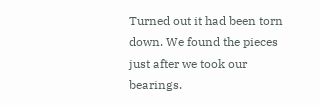Turned out it had been torn down. We found the pieces just after we took our bearings.